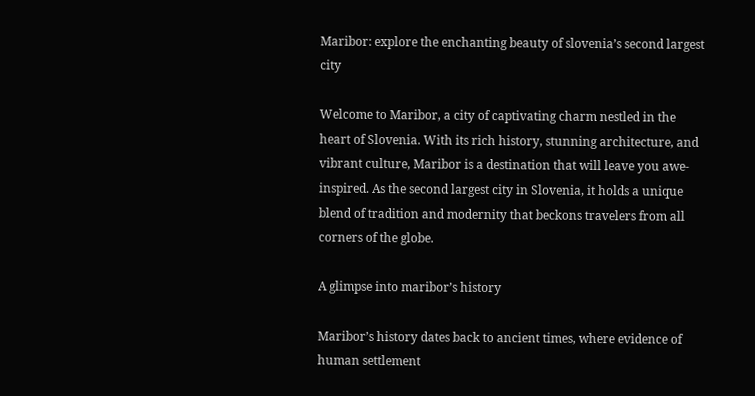Maribor: explore the enchanting beauty of slovenia’s second largest city

Welcome to Maribor, a city of captivating charm nestled in the heart of Slovenia. With its rich history, stunning architecture, and vibrant culture, Maribor is a destination that will leave you awe-inspired. As the second largest city in Slovenia, it holds a unique blend of tradition and modernity that beckons travelers from all corners of the globe.

A glimpse into maribor’s history

Maribor’s history dates back to ancient times, where evidence of human settlement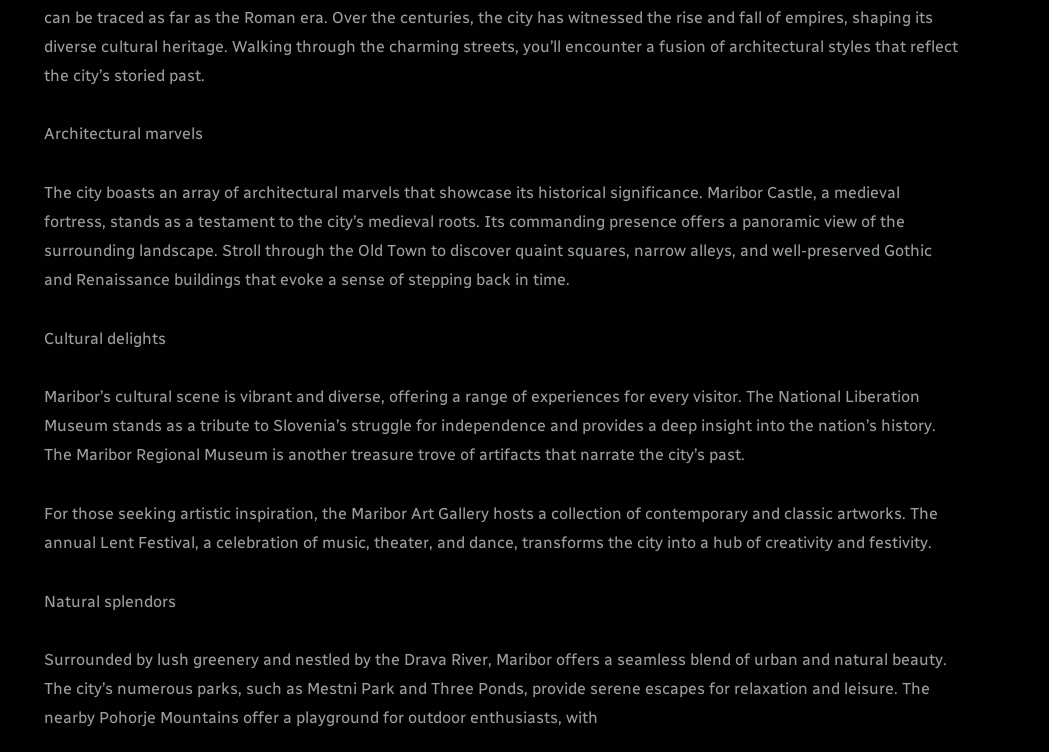can be traced as far as the Roman era. Over the centuries, the city has witnessed the rise and fall of empires, shaping its diverse cultural heritage. Walking through the charming streets, you’ll encounter a fusion of architectural styles that reflect the city’s storied past.

Architectural marvels

The city boasts an array of architectural marvels that showcase its historical significance. Maribor Castle, a medieval fortress, stands as a testament to the city’s medieval roots. Its commanding presence offers a panoramic view of the surrounding landscape. Stroll through the Old Town to discover quaint squares, narrow alleys, and well-preserved Gothic and Renaissance buildings that evoke a sense of stepping back in time.

Cultural delights

Maribor’s cultural scene is vibrant and diverse, offering a range of experiences for every visitor. The National Liberation Museum stands as a tribute to Slovenia’s struggle for independence and provides a deep insight into the nation’s history. The Maribor Regional Museum is another treasure trove of artifacts that narrate the city’s past.

For those seeking artistic inspiration, the Maribor Art Gallery hosts a collection of contemporary and classic artworks. The annual Lent Festival, a celebration of music, theater, and dance, transforms the city into a hub of creativity and festivity.

Natural splendors

Surrounded by lush greenery and nestled by the Drava River, Maribor offers a seamless blend of urban and natural beauty. The city’s numerous parks, such as Mestni Park and Three Ponds, provide serene escapes for relaxation and leisure. The nearby Pohorje Mountains offer a playground for outdoor enthusiasts, with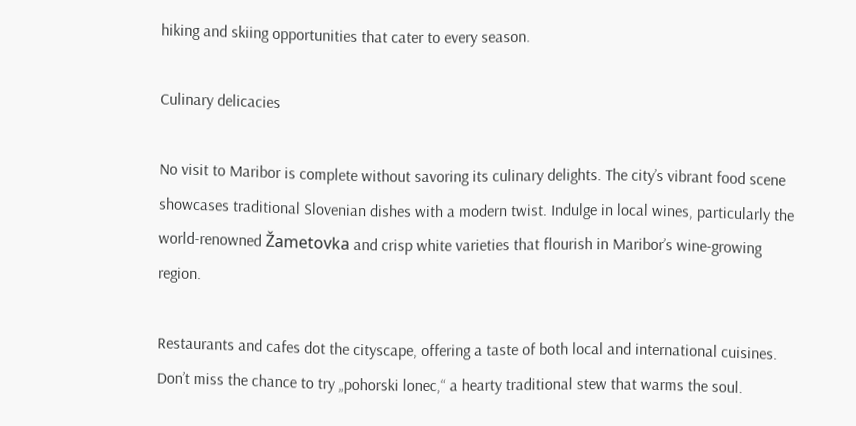hiking and skiing opportunities that cater to every season.

Culinary delicacies

No visit to Maribor is complete without savoring its culinary delights. The city’s vibrant food scene showcases traditional Slovenian dishes with a modern twist. Indulge in local wines, particularly the world-renowned Žametovka and crisp white varieties that flourish in Maribor’s wine-growing region.

Restaurants and cafes dot the cityscape, offering a taste of both local and international cuisines. Don’t miss the chance to try „pohorski lonec,“ a hearty traditional stew that warms the soul.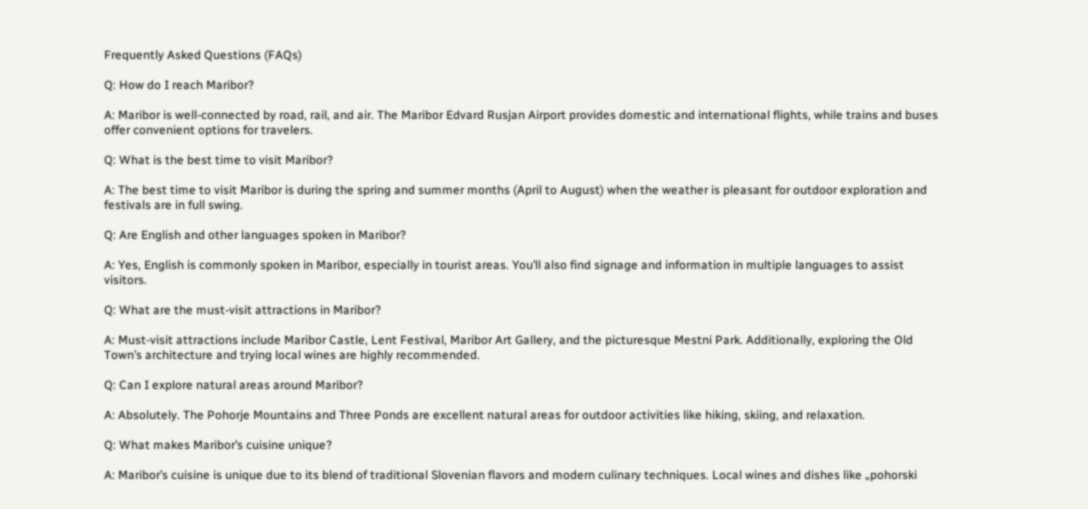Frequently Asked Questions (FAQs)

Q: How do I reach Maribor?

A: Maribor is well-connected by road, rail, and air. The Maribor Edvard Rusjan Airport provides domestic and international flights, while trains and buses offer convenient options for travelers.

Q: What is the best time to visit Maribor?

A: The best time to visit Maribor is during the spring and summer months (April to August) when the weather is pleasant for outdoor exploration and festivals are in full swing.

Q: Are English and other languages spoken in Maribor?

A: Yes, English is commonly spoken in Maribor, especially in tourist areas. You’ll also find signage and information in multiple languages to assist visitors.

Q: What are the must-visit attractions in Maribor?

A: Must-visit attractions include Maribor Castle, Lent Festival, Maribor Art Gallery, and the picturesque Mestni Park. Additionally, exploring the Old Town’s architecture and trying local wines are highly recommended.

Q: Can I explore natural areas around Maribor?

A: Absolutely. The Pohorje Mountains and Three Ponds are excellent natural areas for outdoor activities like hiking, skiing, and relaxation.

Q: What makes Maribor’s cuisine unique?

A: Maribor’s cuisine is unique due to its blend of traditional Slovenian flavors and modern culinary techniques. Local wines and dishes like „pohorski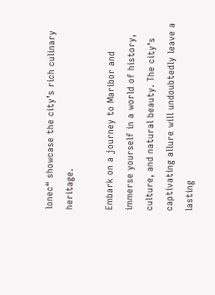lonec“ showcase the city’s rich culinary heritage.

Embark on a journey to Maribor and immerse yourself in a world of history, culture, and natural beauty. The city’s captivating allure will undoubtedly leave a lasting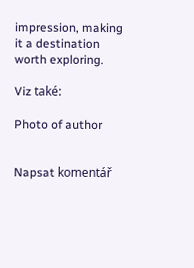impression, making it a destination worth exploring.

Viz také:

Photo of author


Napsat komentář